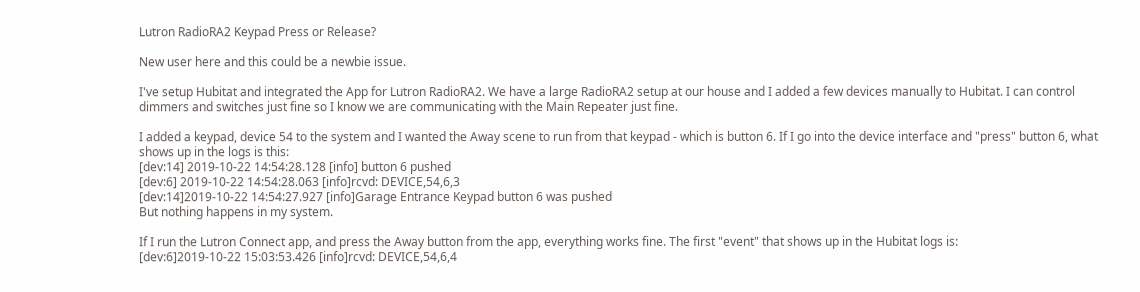Lutron RadioRA2 Keypad Press or Release?

New user here and this could be a newbie issue.

I've setup Hubitat and integrated the App for Lutron RadioRA2. We have a large RadioRA2 setup at our house and I added a few devices manually to Hubitat. I can control dimmers and switches just fine so I know we are communicating with the Main Repeater just fine.

I added a keypad, device 54 to the system and I wanted the Away scene to run from that keypad - which is button 6. If I go into the device interface and "press" button 6, what shows up in the logs is this:
[dev:14] 2019-10-22 14:54:28.128 [info] button 6 pushed
[dev:6] 2019-10-22 14:54:28.063 [info]rcvd: DEVICE,54,6,3
[dev:14]2019-10-22 14:54:27.927 [info]Garage Entrance Keypad button 6 was pushed
But nothing happens in my system.

If I run the Lutron Connect app, and press the Away button from the app, everything works fine. The first "event" that shows up in the Hubitat logs is:
[dev:6]2019-10-22 15:03:53.426 [info]rcvd: DEVICE,54,6,4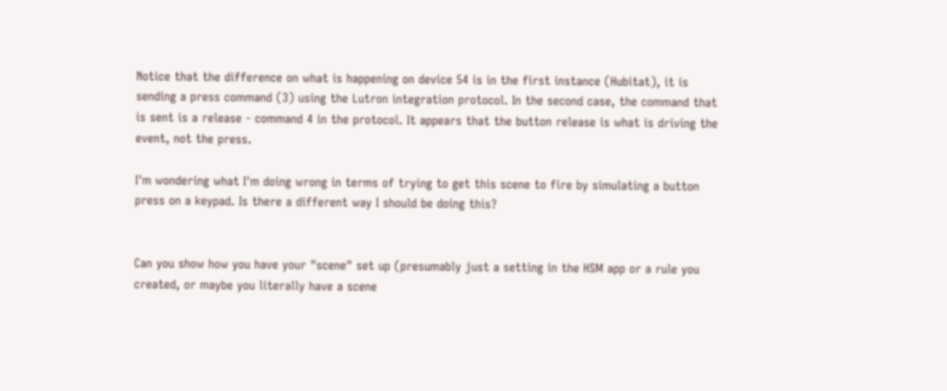Notice that the difference on what is happening on device 54 is in the first instance (Hubitat), it is sending a press command (3) using the Lutron integration protocol. In the second case, the command that is sent is a release - command 4 in the protocol. It appears that the button release is what is driving the event, not the press.

I'm wondering what I'm doing wrong in terms of trying to get this scene to fire by simulating a button press on a keypad. Is there a different way I should be doing this?


Can you show how you have your "scene" set up (presumably just a setting in the HSM app or a rule you created, or maybe you literally have a scene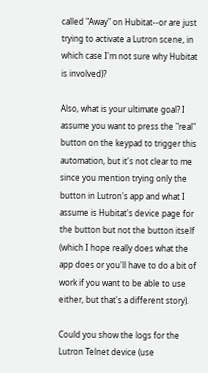called "Away" on Hubitat--or are just trying to activate a Lutron scene, in which case I'm not sure why Hubitat is involved)?

Also, what is your ultimate goal? I assume you want to press the "real" button on the keypad to trigger this automation, but it's not clear to me since you mention trying only the button in Lutron's app and what I assume is Hubitat's device page for the button but not the button itself (which I hope really does what the app does or you'll have to do a bit of work if you want to be able to use either, but that's a different story).

Could you show the logs for the Lutron Telnet device (use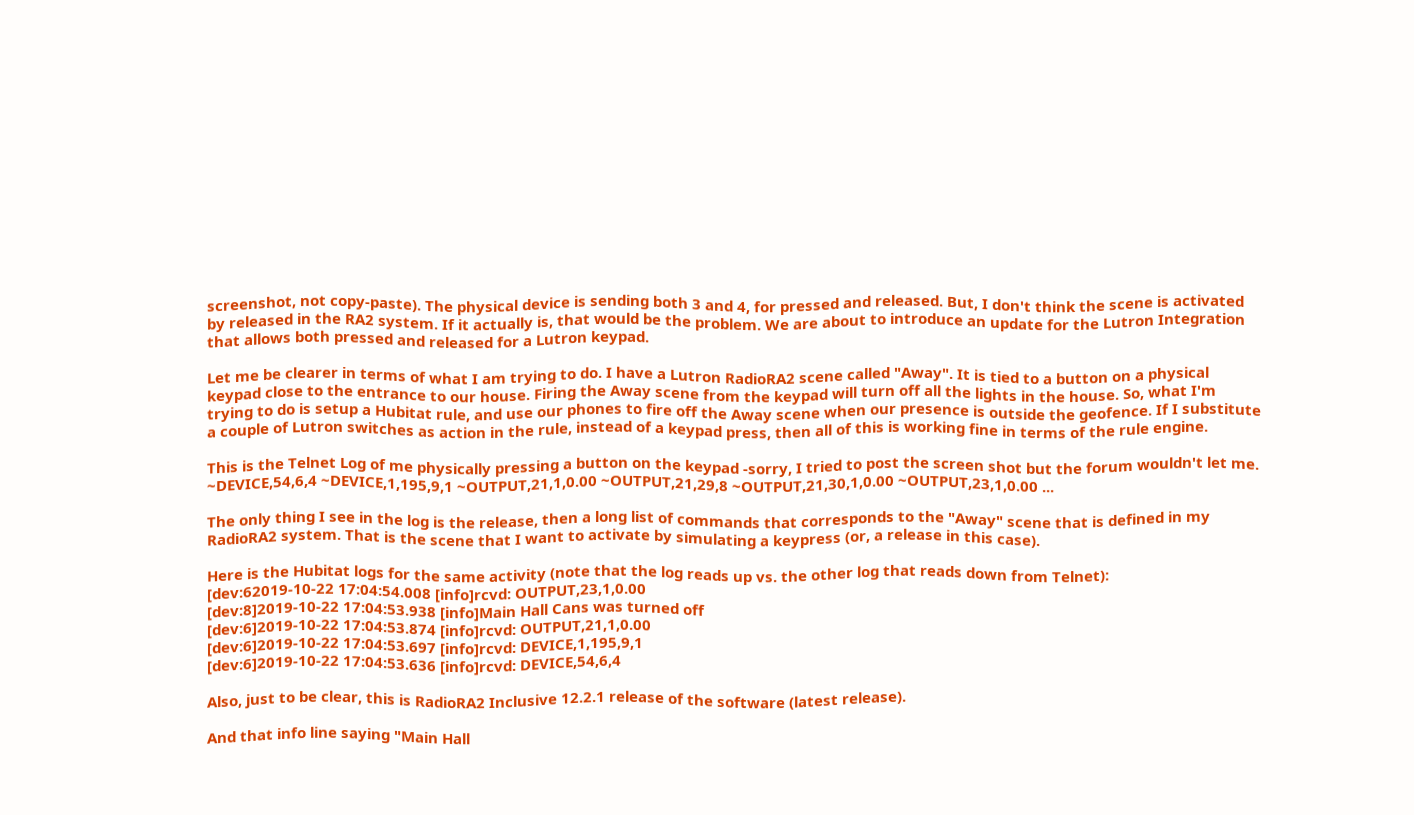screenshot, not copy-paste). The physical device is sending both 3 and 4, for pressed and released. But, I don't think the scene is activated by released in the RA2 system. If it actually is, that would be the problem. We are about to introduce an update for the Lutron Integration that allows both pressed and released for a Lutron keypad.

Let me be clearer in terms of what I am trying to do. I have a Lutron RadioRA2 scene called "Away". It is tied to a button on a physical keypad close to the entrance to our house. Firing the Away scene from the keypad will turn off all the lights in the house. So, what I'm trying to do is setup a Hubitat rule, and use our phones to fire off the Away scene when our presence is outside the geofence. If I substitute a couple of Lutron switches as action in the rule, instead of a keypad press, then all of this is working fine in terms of the rule engine.

This is the Telnet Log of me physically pressing a button on the keypad -sorry, I tried to post the screen shot but the forum wouldn't let me.
~DEVICE,54,6,4 ~DEVICE,1,195,9,1 ~OUTPUT,21,1,0.00 ~OUTPUT,21,29,8 ~OUTPUT,21,30,1,0.00 ~OUTPUT,23,1,0.00 ...

The only thing I see in the log is the release, then a long list of commands that corresponds to the "Away" scene that is defined in my RadioRA2 system. That is the scene that I want to activate by simulating a keypress (or, a release in this case).

Here is the Hubitat logs for the same activity (note that the log reads up vs. the other log that reads down from Telnet):
[dev:62019-10-22 17:04:54.008 [info]rcvd: OUTPUT,23,1,0.00
[dev:8]2019-10-22 17:04:53.938 [info]Main Hall Cans was turned off
[dev:6]2019-10-22 17:04:53.874 [info]rcvd: OUTPUT,21,1,0.00
[dev:6]2019-10-22 17:04:53.697 [info]rcvd: DEVICE,1,195,9,1
[dev:6]2019-10-22 17:04:53.636 [info]rcvd: DEVICE,54,6,4

Also, just to be clear, this is RadioRA2 Inclusive 12.2.1 release of the software (latest release).

And that info line saying "Main Hall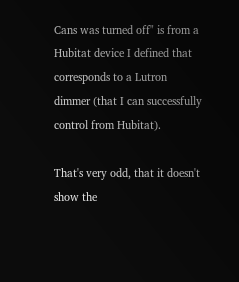Cans was turned off" is from a Hubitat device I defined that corresponds to a Lutron dimmer (that I can successfully control from Hubitat).

That's very odd, that it doesn't show the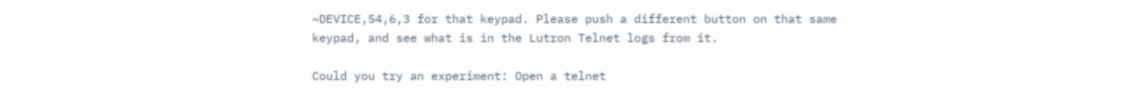~DEVICE,54,6,3 for that keypad. Please push a different button on that same keypad, and see what is in the Lutron Telnet logs from it.

Could you try an experiment: Open a telnet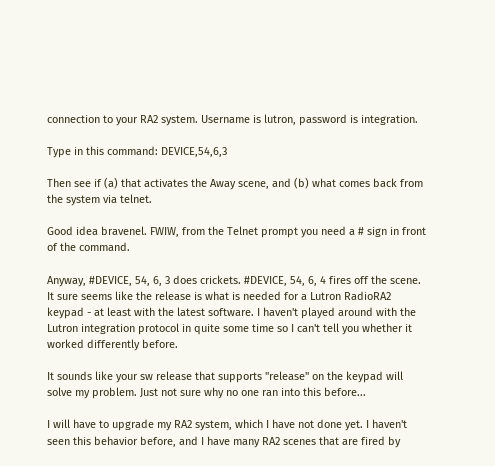connection to your RA2 system. Username is lutron, password is integration.

Type in this command: DEVICE,54,6,3

Then see if (a) that activates the Away scene, and (b) what comes back from the system via telnet.

Good idea bravenel. FWIW, from the Telnet prompt you need a # sign in front of the command.

Anyway, #DEVICE, 54, 6, 3 does crickets. #DEVICE, 54, 6, 4 fires off the scene. It sure seems like the release is what is needed for a Lutron RadioRA2 keypad - at least with the latest software. I haven't played around with the Lutron integration protocol in quite some time so I can't tell you whether it worked differently before.

It sounds like your sw release that supports "release" on the keypad will solve my problem. Just not sure why no one ran into this before...

I will have to upgrade my RA2 system, which I have not done yet. I haven't seen this behavior before, and I have many RA2 scenes that are fired by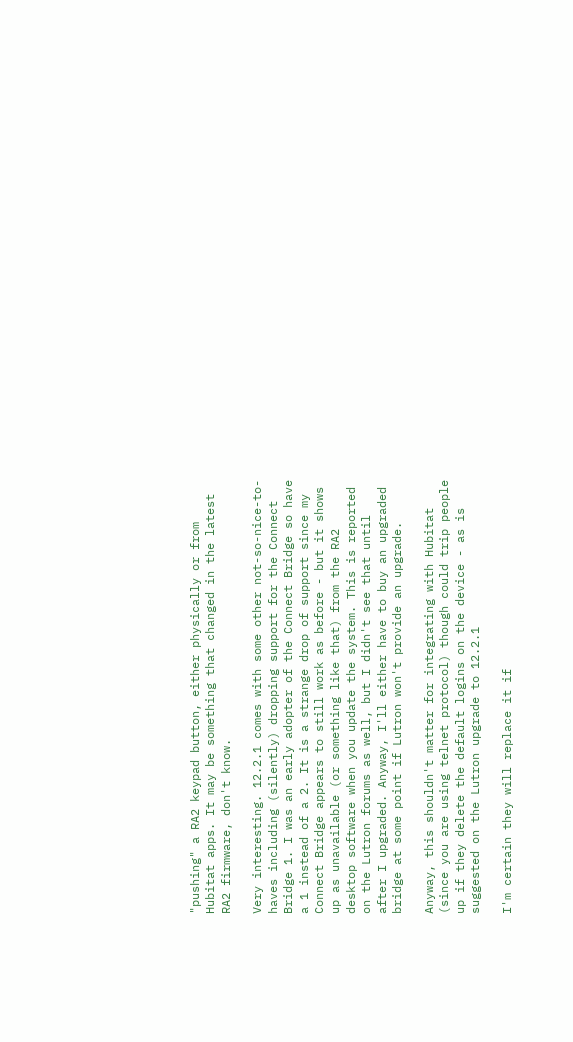"pushing" a RA2 keypad button, either physically or from Hubitat apps. It may be something that changed in the latest RA2 firmware, don't know.

Very interesting. 12.2.1 comes with some other not-so-nice-to-haves including (silently) dropping support for the Connect Bridge 1. I was an early adopter of the Connect Bridge so have a 1 instead of a 2. It is a strange drop of support since my Connect Bridge appears to still work as before - but it shows up as unavailable (or something like that) from the RA2 desktop software when you update the system. This is reported on the Lutron forums as well, but I didn't see that until after I upgraded. Anyway, I'll either have to buy an upgraded bridge at some point if Lutron won't provide an upgrade.

Anyway, this shouldn't matter for integrating with Hubitat (since you are using telnet protocol) though could trip people up if they delete the default logins on the device - as is suggested on the Lutron upgrade to 12.2.1

I'm certain they will replace it if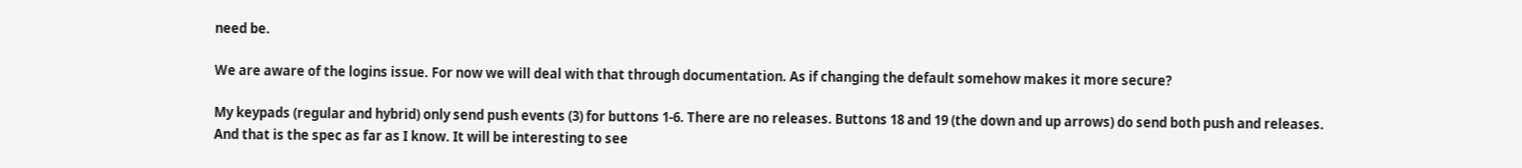need be.

We are aware of the logins issue. For now we will deal with that through documentation. As if changing the default somehow makes it more secure?

My keypads (regular and hybrid) only send push events (3) for buttons 1-6. There are no releases. Buttons 18 and 19 (the down and up arrows) do send both push and releases. And that is the spec as far as I know. It will be interesting to see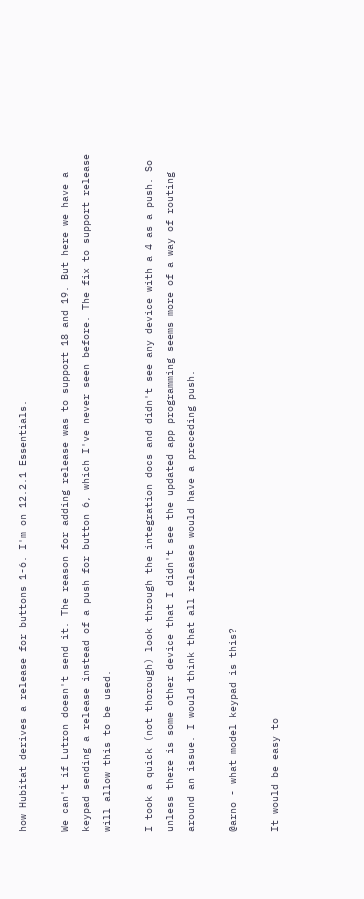how Hubitat derives a release for buttons 1-6. I'm on 12.2.1 Essentials.

We can't if Lutron doesn't send it. The reason for adding release was to support 18 and 19. But here we have a keypad sending a release instead of a push for button 6, which I've never seen before. The fix to support release will allow this to be used.

I took a quick (not thorough) look through the integration docs and didn't see any device with a 4 as a push. So unless there is some other device that I didn't see the updated app programming seems more of a way of routing around an issue. I would think that all releases would have a preceding push.

@arno - what model keypad is this?

It would be easy to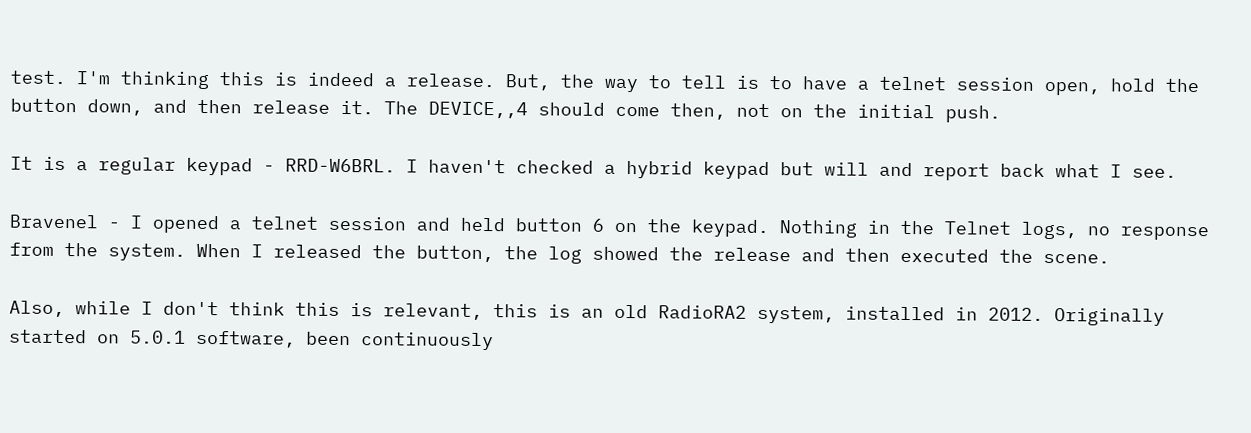test. I'm thinking this is indeed a release. But, the way to tell is to have a telnet session open, hold the button down, and then release it. The DEVICE,,4 should come then, not on the initial push.

It is a regular keypad - RRD-W6BRL. I haven't checked a hybrid keypad but will and report back what I see.

Bravenel - I opened a telnet session and held button 6 on the keypad. Nothing in the Telnet logs, no response from the system. When I released the button, the log showed the release and then executed the scene.

Also, while I don't think this is relevant, this is an old RadioRA2 system, installed in 2012. Originally started on 5.0.1 software, been continuously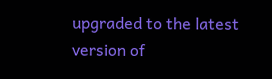upgraded to the latest version of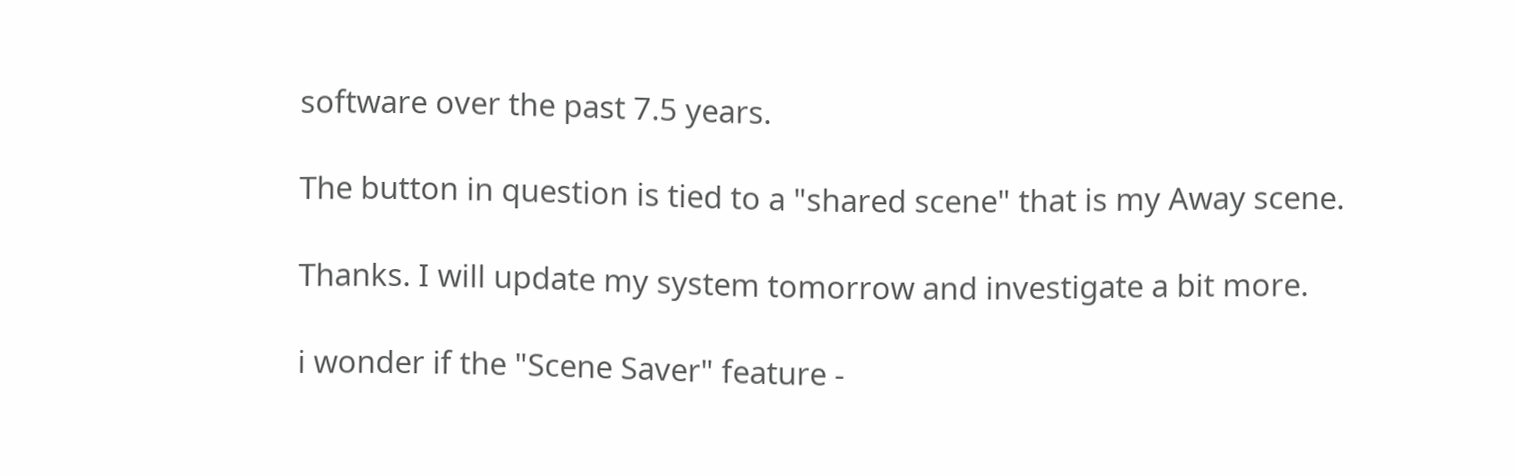software over the past 7.5 years.

The button in question is tied to a "shared scene" that is my Away scene.

Thanks. I will update my system tomorrow and investigate a bit more.

i wonder if the "Scene Saver" feature -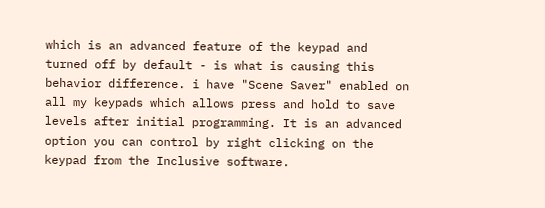which is an advanced feature of the keypad and turned off by default - is what is causing this behavior difference. i have "Scene Saver" enabled on all my keypads which allows press and hold to save levels after initial programming. It is an advanced option you can control by right clicking on the keypad from the Inclusive software.